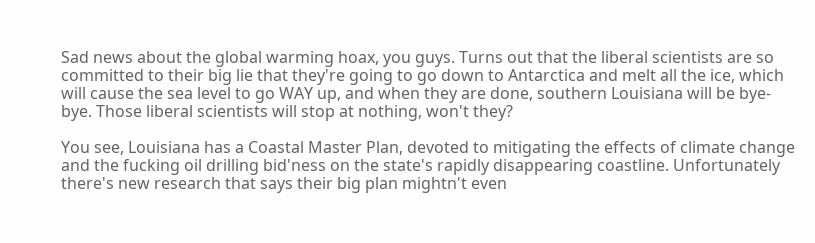Sad news about the global warming hoax, you guys. Turns out that the liberal scientists are so committed to their big lie that they're going to go down to Antarctica and melt all the ice, which will cause the sea level to go WAY up, and when they are done, southern Louisiana will be bye-bye. Those liberal scientists will stop at nothing, won't they?

You see, Louisiana has a Coastal Master Plan, devoted to mitigating the effects of climate change and the fucking oil drilling bid'ness on the state's rapidly disappearing coastline. Unfortunately there's new research that says their big plan mightn't even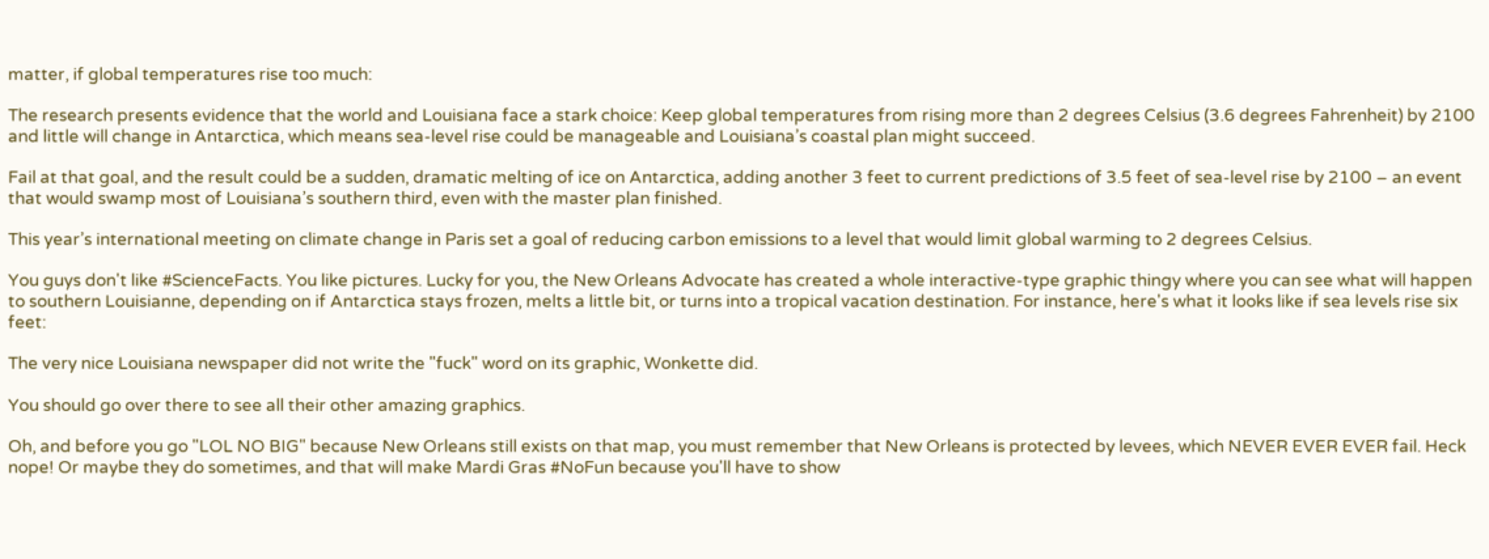matter, if global temperatures rise too much:

The research presents evidence that the world and Louisiana face a stark choice: Keep global temperatures from rising more than 2 degrees Celsius (3.6 degrees Fahrenheit) by 2100 and little will change in Antarctica, which means sea-level rise could be manageable and Louisiana’s coastal plan might succeed.

Fail at that goal, and the result could be a sudden, dramatic melting of ice on Antarctica, adding another 3 feet to current predictions of 3.5 feet of sea-level rise by 2100 – an event that would swamp most of Louisiana’s southern third, even with the master plan finished.

This year’s international meeting on climate change in Paris set a goal of reducing carbon emissions to a level that would limit global warming to 2 degrees Celsius.

You guys don't like #ScienceFacts. You like pictures. Lucky for you, the New Orleans Advocate has created a whole interactive-type graphic thingy where you can see what will happen to southern Louisianne, depending on if Antarctica stays frozen, melts a little bit, or turns into a tropical vacation destination. For instance, here's what it looks like if sea levels rise six feet:

The very nice Louisiana newspaper did not write the "fuck" word on its graphic, Wonkette did.

You should go over there to see all their other amazing graphics.

Oh, and before you go "LOL NO BIG" because New Orleans still exists on that map, you must remember that New Orleans is protected by levees, which NEVER EVER EVER fail. Heck nope! Or maybe they do sometimes, and that will make Mardi Gras #NoFun because you'll have to show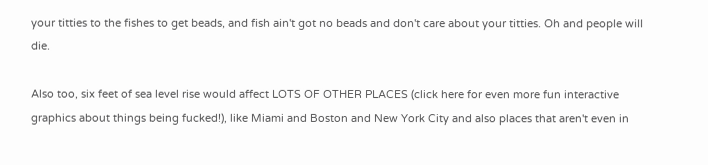your titties to the fishes to get beads, and fish ain't got no beads and don't care about your titties. Oh and people will die.

Also too, six feet of sea level rise would affect LOTS OF OTHER PLACES (click here for even more fun interactive graphics about things being fucked!), like Miami and Boston and New York City and also places that aren't even in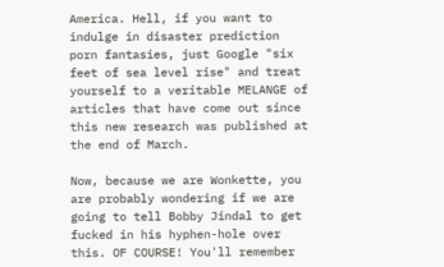America. Hell, if you want to indulge in disaster prediction porn fantasies, just Google "six feet of sea level rise" and treat yourself to a veritable MELANGE of articles that have come out since this new research was published at the end of March.

Now, because we are Wonkette, you are probably wondering if we are going to tell Bobby Jindal to get fucked in his hyphen-hole over this. OF COURSE! You'll remember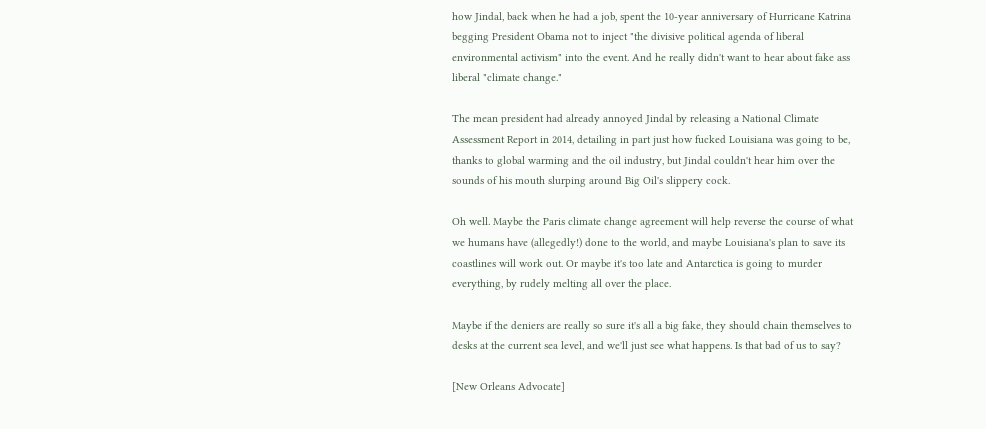how Jindal, back when he had a job, spent the 10-year anniversary of Hurricane Katrina begging President Obama not to inject "the divisive political agenda of liberal environmental activism" into the event. And he really didn't want to hear about fake ass liberal "climate change."

The mean president had already annoyed Jindal by releasing a National Climate Assessment Report in 2014, detailing in part just how fucked Louisiana was going to be, thanks to global warming and the oil industry, but Jindal couldn't hear him over the sounds of his mouth slurping around Big Oil's slippery cock.

Oh well. Maybe the Paris climate change agreement will help reverse the course of what we humans have (allegedly!) done to the world, and maybe Louisiana's plan to save its coastlines will work out. Or maybe it's too late and Antarctica is going to murder everything, by rudely melting all over the place.

Maybe if the deniers are really so sure it's all a big fake, they should chain themselves to desks at the current sea level, and we'll just see what happens. Is that bad of us to say?

[New Orleans Advocate]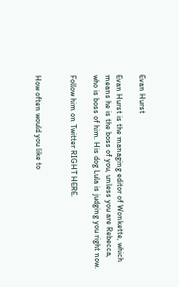Evan Hurst

Evan Hurst is the managing editor of Wonkette, which means he is the boss of you, unless you are Rebecca, who is boss of him. His dog Lula is judging you right now.

Follow him on Twitter RIGHT HERE.


How often would you like to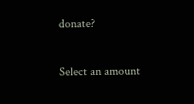donate?

Select an amount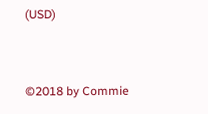(USD)


©2018 by Commie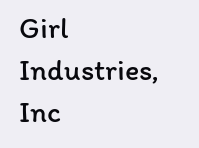Girl Industries, Inc